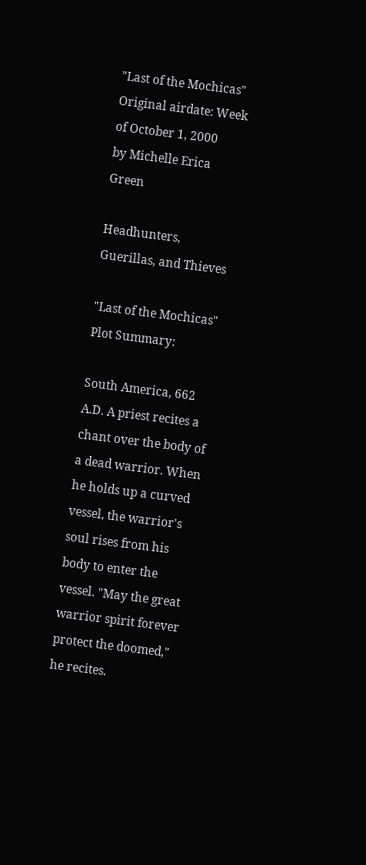"Last of the Mochicas"
Original airdate: Week of October 1, 2000
by Michelle Erica Green

Headhunters, Guerillas, and Thieves

"Last of the Mochicas" Plot Summary:

South America, 662 A.D. A priest recites a chant over the body of a dead warrior. When he holds up a curved vessel, the warrior's soul rises from his body to enter the vessel. "May the great warrior spirit forever protect the doomed," he recites.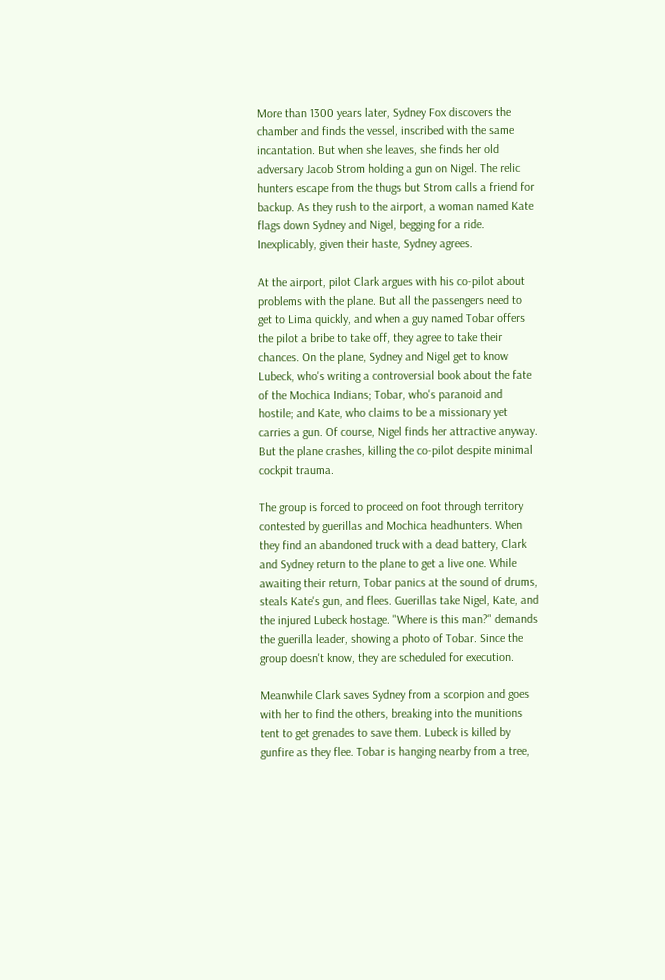More than 1300 years later, Sydney Fox discovers the chamber and finds the vessel, inscribed with the same incantation. But when she leaves, she finds her old adversary Jacob Strom holding a gun on Nigel. The relic hunters escape from the thugs but Strom calls a friend for backup. As they rush to the airport, a woman named Kate flags down Sydney and Nigel, begging for a ride. Inexplicably, given their haste, Sydney agrees.

At the airport, pilot Clark argues with his co-pilot about problems with the plane. But all the passengers need to get to Lima quickly, and when a guy named Tobar offers the pilot a bribe to take off, they agree to take their chances. On the plane, Sydney and Nigel get to know Lubeck, who's writing a controversial book about the fate of the Mochica Indians; Tobar, who's paranoid and hostile; and Kate, who claims to be a missionary yet carries a gun. Of course, Nigel finds her attractive anyway. But the plane crashes, killing the co-pilot despite minimal cockpit trauma.

The group is forced to proceed on foot through territory contested by guerillas and Mochica headhunters. When they find an abandoned truck with a dead battery, Clark and Sydney return to the plane to get a live one. While awaiting their return, Tobar panics at the sound of drums, steals Kate's gun, and flees. Guerillas take Nigel, Kate, and the injured Lubeck hostage. "Where is this man?" demands the guerilla leader, showing a photo of Tobar. Since the group doesn't know, they are scheduled for execution.

Meanwhile Clark saves Sydney from a scorpion and goes with her to find the others, breaking into the munitions tent to get grenades to save them. Lubeck is killed by gunfire as they flee. Tobar is hanging nearby from a tree,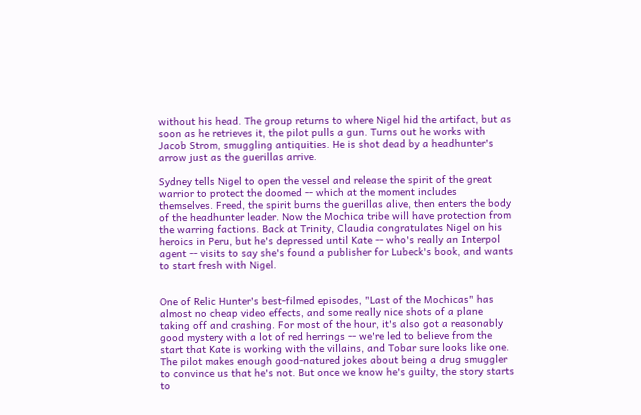without his head. The group returns to where Nigel hid the artifact, but as soon as he retrieves it, the pilot pulls a gun. Turns out he works with Jacob Strom, smuggling antiquities. He is shot dead by a headhunter's arrow just as the guerillas arrive.

Sydney tells Nigel to open the vessel and release the spirit of the great warrior to protect the doomed -- which at the moment includes themselves. Freed, the spirit burns the guerillas alive, then enters the body of the headhunter leader. Now the Mochica tribe will have protection from the warring factions. Back at Trinity, Claudia congratulates Nigel on his heroics in Peru, but he's depressed until Kate -- who's really an Interpol agent -- visits to say she's found a publisher for Lubeck's book, and wants to start fresh with Nigel.


One of Relic Hunter's best-filmed episodes, "Last of the Mochicas" has almost no cheap video effects, and some really nice shots of a plane taking off and crashing. For most of the hour, it's also got a reasonably good mystery with a lot of red herrings -- we're led to believe from the start that Kate is working with the villains, and Tobar sure looks like one. The pilot makes enough good-natured jokes about being a drug smuggler to convince us that he's not. But once we know he's guilty, the story starts to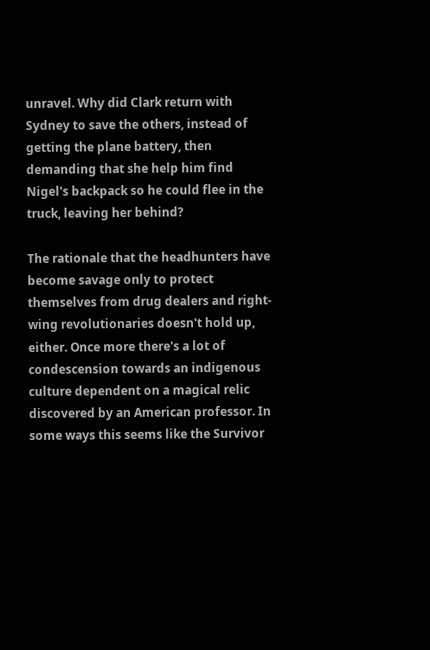unravel. Why did Clark return with Sydney to save the others, instead of getting the plane battery, then demanding that she help him find Nigel's backpack so he could flee in the truck, leaving her behind?

The rationale that the headhunters have become savage only to protect themselves from drug dealers and right-wing revolutionaries doesn't hold up, either. Once more there's a lot of condescension towards an indigenous culture dependent on a magical relic discovered by an American professor. In some ways this seems like the Survivor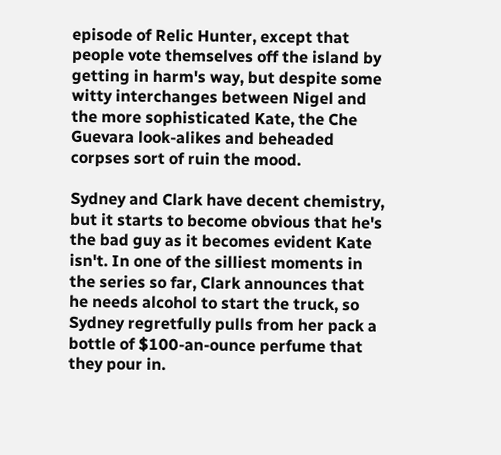episode of Relic Hunter, except that people vote themselves off the island by getting in harm's way, but despite some witty interchanges between Nigel and the more sophisticated Kate, the Che Guevara look-alikes and beheaded corpses sort of ruin the mood.

Sydney and Clark have decent chemistry, but it starts to become obvious that he's the bad guy as it becomes evident Kate isn't. In one of the silliest moments in the series so far, Clark announces that he needs alcohol to start the truck, so Sydney regretfully pulls from her pack a bottle of $100-an-ounce perfume that they pour in.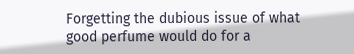Forgetting the dubious issue of what good perfume would do for a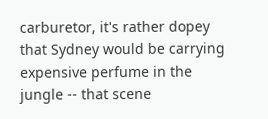carburetor, it's rather dopey that Sydney would be carrying expensive perfume in the jungle -- that scene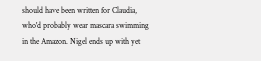should have been written for Claudia, who'd probably wear mascara swimming in the Amazon. Nigel ends up with yet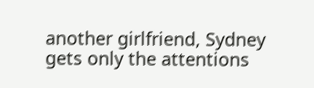another girlfriend, Sydney gets only the attentions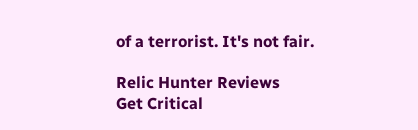of a terrorist. It's not fair.

Relic Hunter Reviews
Get Critical